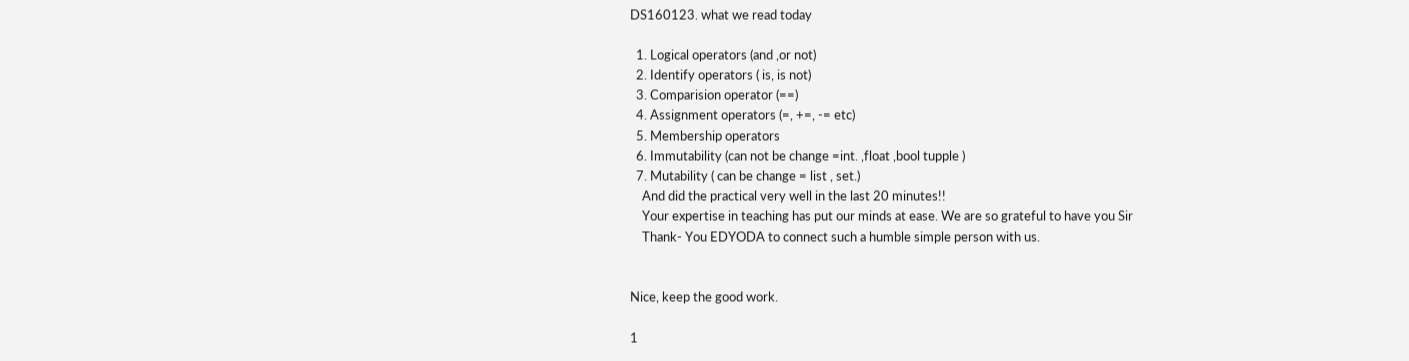DS160123. what we read today

  1. Logical operators (and ,or not)
  2. Identify operators ( is, is not)
  3. Comparision operator (==)
  4. Assignment operators (=, +=, -= etc)
  5. Membership operators
  6. Immutability (can not be change =int. ,float ,bool tupple )
  7. Mutability ( can be change = list , set.)
    And did the practical very well in the last 20 minutes!!
    Your expertise in teaching has put our minds at ease. We are so grateful to have you Sir
    Thank- You EDYODA to connect such a humble simple person with us.


Nice, keep the good work.

1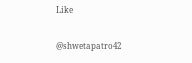Like

@shwetapatro42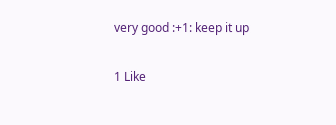very good :+1: keep it up

1 Like